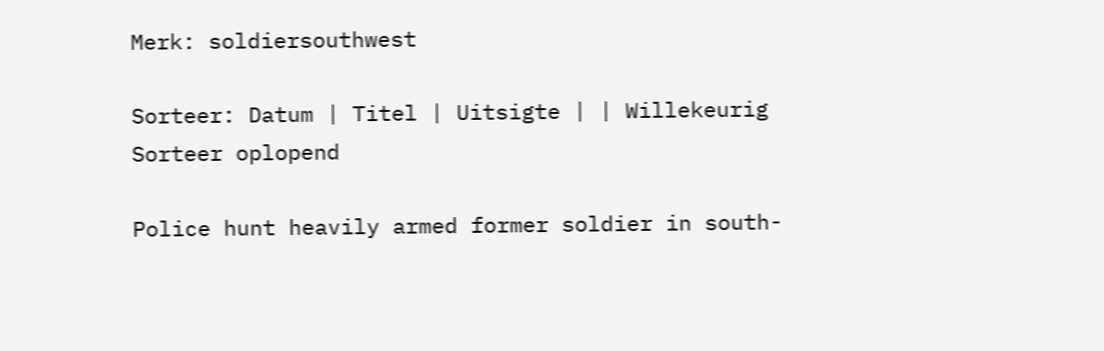Merk: soldiersouthwest

Sorteer: Datum | Titel | Uitsigte | | Willekeurig Sorteer oplopend

Police hunt heavily armed former soldier in south-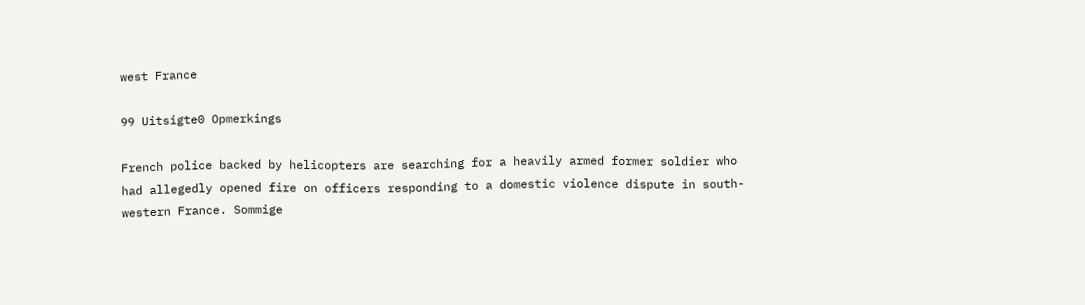west France

99 Uitsigte0 Opmerkings

French police backed by helicopters are searching for a heavily armed former soldier who had allegedly opened fire on officers responding to a domestic violence dispute in south-western France. Sommige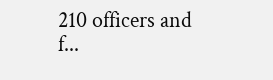210 officers and f...